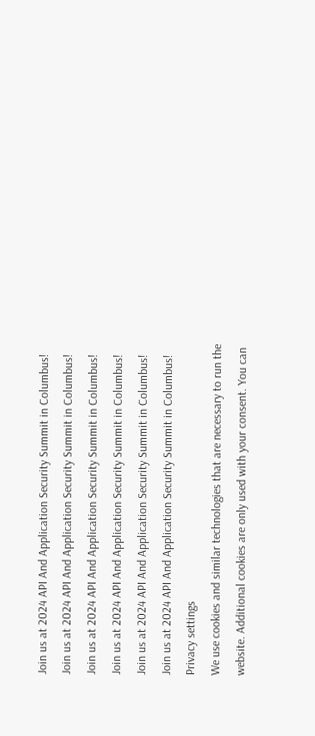Join us at 2024 API And Application Security Summit in Columbus!
Join us at 2024 API And Application Security Summit in Columbus!
Join us at 2024 API And Application Security Summit in Columbus!
Join us at 2024 API And Application Security Summit in Columbus!
Join us at 2024 API And Application Security Summit in Columbus!
Join us at 2024 API And Application Security Summit in Columbus!
Privacy settings
We use cookies and similar technologies that are necessary to run the website. Additional cookies are only used with your consent. You can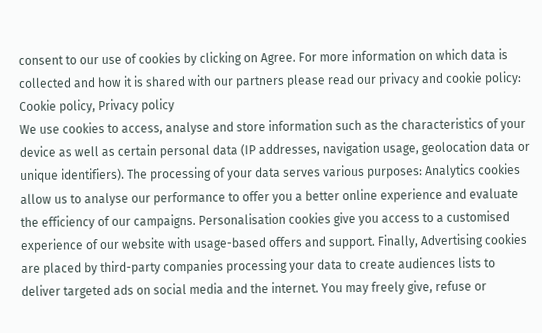consent to our use of cookies by clicking on Agree. For more information on which data is collected and how it is shared with our partners please read our privacy and cookie policy: Cookie policy, Privacy policy
We use cookies to access, analyse and store information such as the characteristics of your device as well as certain personal data (IP addresses, navigation usage, geolocation data or unique identifiers). The processing of your data serves various purposes: Analytics cookies allow us to analyse our performance to offer you a better online experience and evaluate the efficiency of our campaigns. Personalisation cookies give you access to a customised experience of our website with usage-based offers and support. Finally, Advertising cookies are placed by third-party companies processing your data to create audiences lists to deliver targeted ads on social media and the internet. You may freely give, refuse or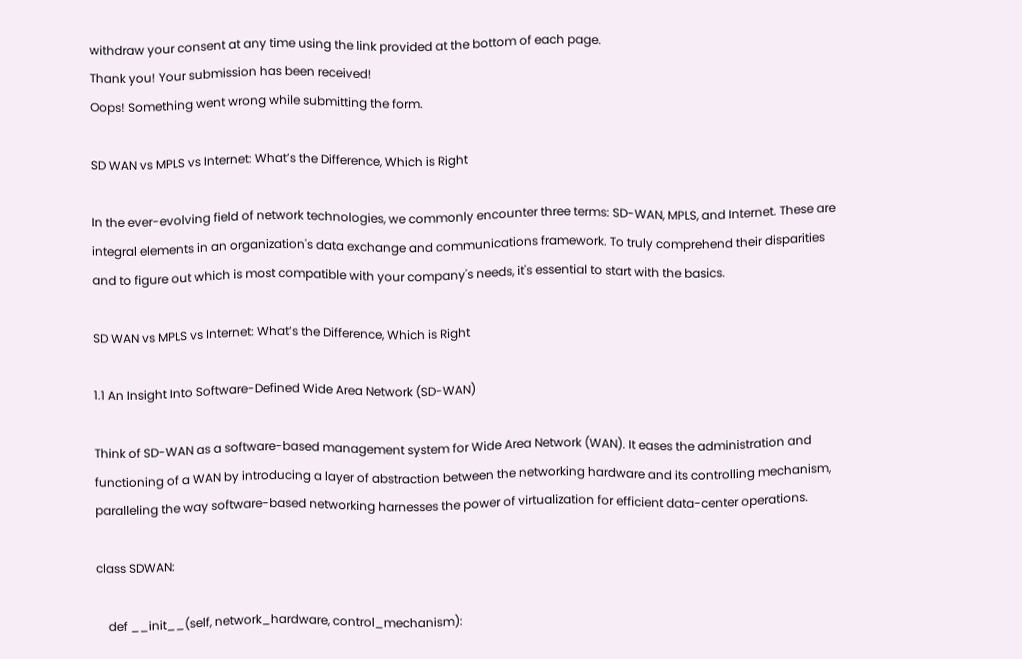withdraw your consent at any time using the link provided at the bottom of each page.
Thank you! Your submission has been received!
Oops! Something went wrong while submitting the form.

SD WAN vs MPLS vs Internet: What’s the Difference, Which is Right

In the ever-evolving field of network technologies, we commonly encounter three terms: SD-WAN, MPLS, and Internet. These are integral elements in an organization's data exchange and communications framework. To truly comprehend their disparities and to figure out which is most compatible with your company's needs, it's essential to start with the basics.

SD WAN vs MPLS vs Internet: What’s the Difference, Which is Right

1.1 An Insight Into Software-Defined Wide Area Network (SD-WAN)

Think of SD-WAN as a software-based management system for Wide Area Network (WAN). It eases the administration and functioning of a WAN by introducing a layer of abstraction between the networking hardware and its controlling mechanism, paralleling the way software-based networking harnesses the power of virtualization for efficient data-center operations.

class SDWAN:

    def __init__(self, network_hardware, control_mechanism):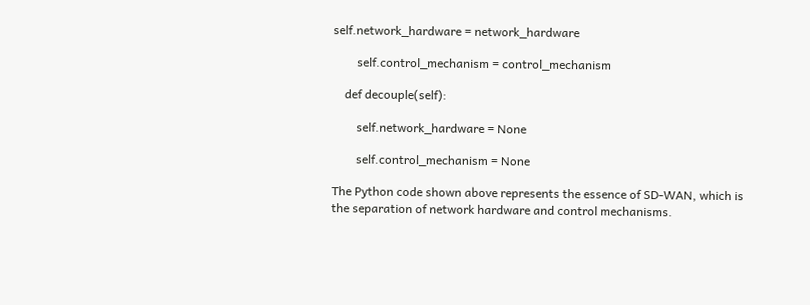self.network_hardware = network_hardware

        self.control_mechanism = control_mechanism

    def decouple(self):

        self.network_hardware = None

        self.control_mechanism = None

The Python code shown above represents the essence of SD-WAN, which is the separation of network hardware and control mechanisms.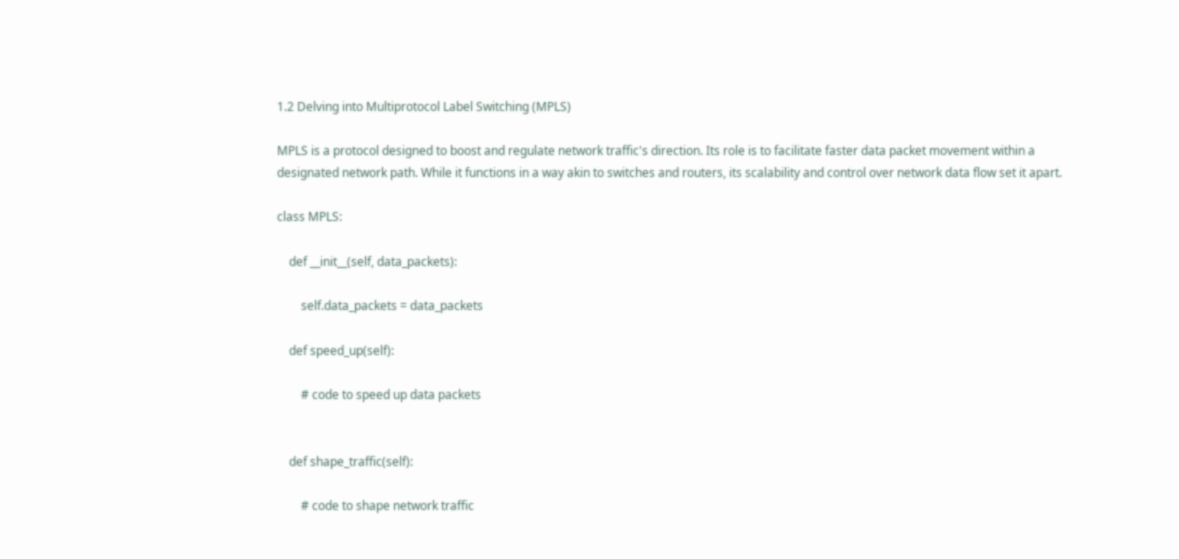1.2 Delving into Multiprotocol Label Switching (MPLS)

MPLS is a protocol designed to boost and regulate network traffic's direction. Its role is to facilitate faster data packet movement within a designated network path. While it functions in a way akin to switches and routers, its scalability and control over network data flow set it apart.

class MPLS:

    def __init__(self, data_packets):

        self.data_packets = data_packets

    def speed_up(self):

        # code to speed up data packets


    def shape_traffic(self):

        # code to shape network traffic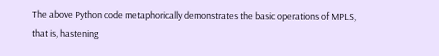The above Python code metaphorically demonstrates the basic operations of MPLS, that is, hastening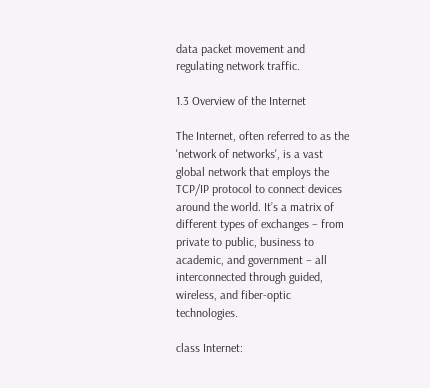data packet movement and regulating network traffic.

1.3 Overview of the Internet

The Internet, often referred to as the 'network of networks', is a vast global network that employs the TCP/IP protocol to connect devices around the world. It’s a matrix of different types of exchanges – from private to public, business to academic, and government – all interconnected through guided, wireless, and fiber-optic technologies.

class Internet: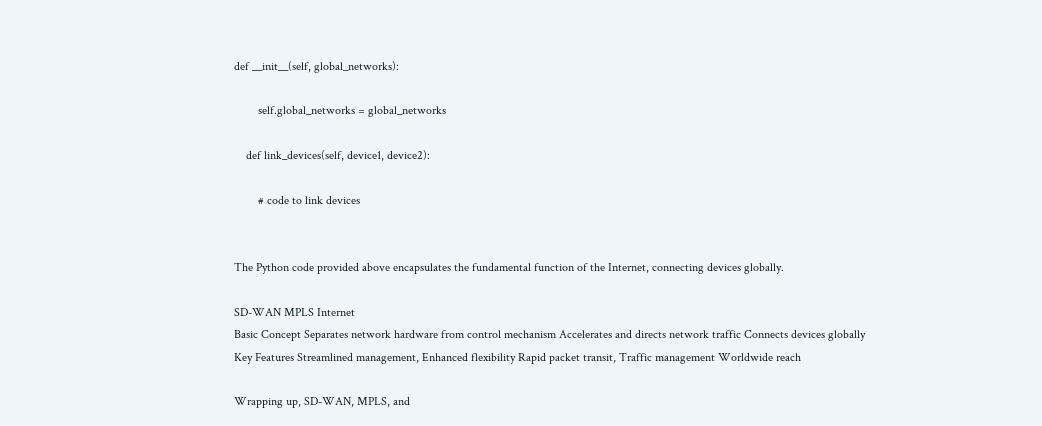def __init__(self, global_networks):

        self.global_networks = global_networks

    def link_devices(self, device1, device2):

        # code to link devices


The Python code provided above encapsulates the fundamental function of the Internet, connecting devices globally.

SD-WAN MPLS Internet
Basic Concept Separates network hardware from control mechanism Accelerates and directs network traffic Connects devices globally
Key Features Streamlined management, Enhanced flexibility Rapid packet transit, Traffic management Worldwide reach

Wrapping up, SD-WAN, MPLS, and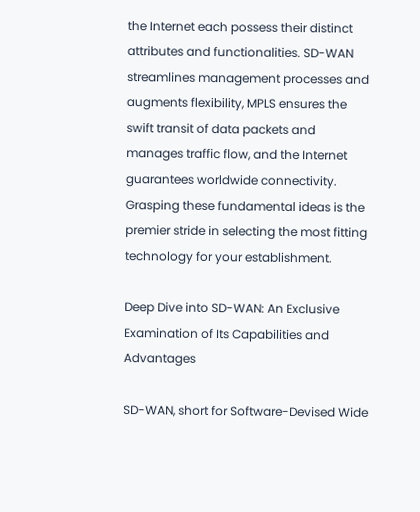the Internet each possess their distinct attributes and functionalities. SD-WAN streamlines management processes and augments flexibility, MPLS ensures the swift transit of data packets and manages traffic flow, and the Internet guarantees worldwide connectivity. Grasping these fundamental ideas is the premier stride in selecting the most fitting technology for your establishment.

Deep Dive into SD-WAN: An Exclusive Examination of Its Capabilities and Advantages

SD-WAN, short for Software-Devised Wide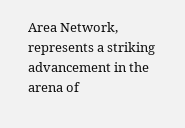Area Network, represents a striking advancement in the arena of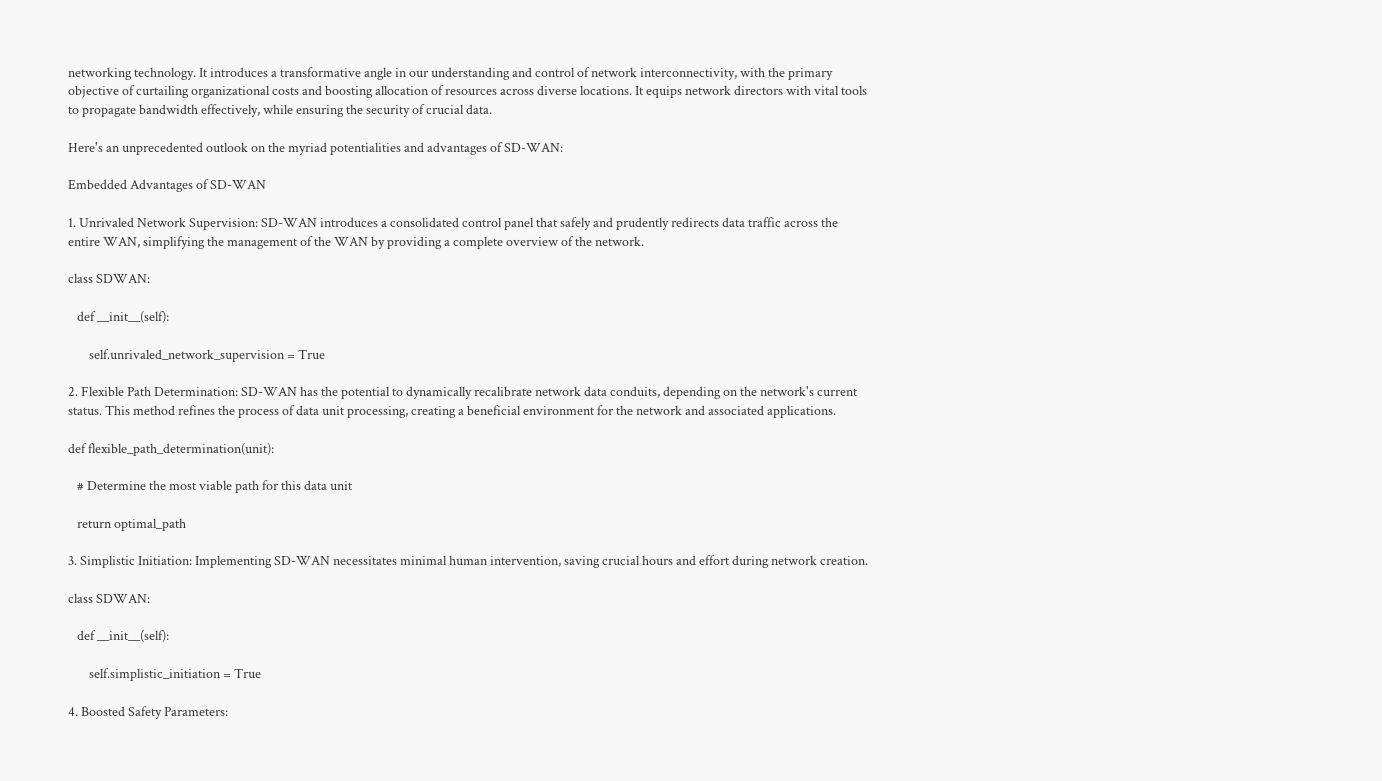networking technology. It introduces a transformative angle in our understanding and control of network interconnectivity, with the primary objective of curtailing organizational costs and boosting allocation of resources across diverse locations. It equips network directors with vital tools to propagate bandwidth effectively, while ensuring the security of crucial data.

Here's an unprecedented outlook on the myriad potentialities and advantages of SD-WAN:

Embedded Advantages of SD-WAN

1. Unrivaled Network Supervision: SD-WAN introduces a consolidated control panel that safely and prudently redirects data traffic across the entire WAN, simplifying the management of the WAN by providing a complete overview of the network.

class SDWAN:

   def __init__(self):

       self.unrivaled_network_supervision = True

2. Flexible Path Determination: SD-WAN has the potential to dynamically recalibrate network data conduits, depending on the network's current status. This method refines the process of data unit processing, creating a beneficial environment for the network and associated applications.

def flexible_path_determination(unit):

   # Determine the most viable path for this data unit

   return optimal_path

3. Simplistic Initiation: Implementing SD-WAN necessitates minimal human intervention, saving crucial hours and effort during network creation.

class SDWAN:

   def __init__(self):

       self.simplistic_initiation = True

4. Boosted Safety Parameters: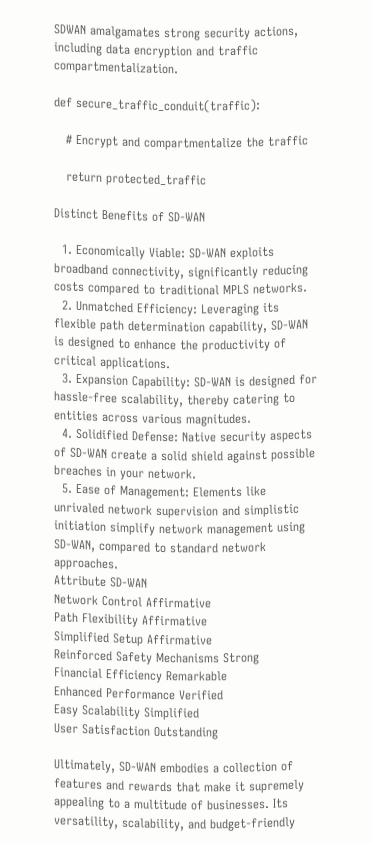SDWAN amalgamates strong security actions, including data encryption and traffic compartmentalization.

def secure_traffic_conduit(traffic):

   # Encrypt and compartmentalize the traffic

   return protected_traffic

Distinct Benefits of SD-WAN

  1. Economically Viable: SD-WAN exploits broadband connectivity, significantly reducing costs compared to traditional MPLS networks.
  2. Unmatched Efficiency: Leveraging its flexible path determination capability, SD-WAN is designed to enhance the productivity of critical applications.
  3. Expansion Capability: SD-WAN is designed for hassle-free scalability, thereby catering to entities across various magnitudes.
  4. Solidified Defense: Native security aspects of SD-WAN create a solid shield against possible breaches in your network.
  5. Ease of Management: Elements like unrivaled network supervision and simplistic initiation simplify network management using SD-WAN, compared to standard network approaches.
Attribute SD-WAN
Network Control Affirmative
Path Flexibility Affirmative
Simplified Setup Affirmative
Reinforced Safety Mechanisms Strong
Financial Efficiency Remarkable
Enhanced Performance Verified
Easy Scalability Simplified
User Satisfaction Outstanding

Ultimately, SD-WAN embodies a collection of features and rewards that make it supremely appealing to a multitude of businesses. Its versatility, scalability, and budget-friendly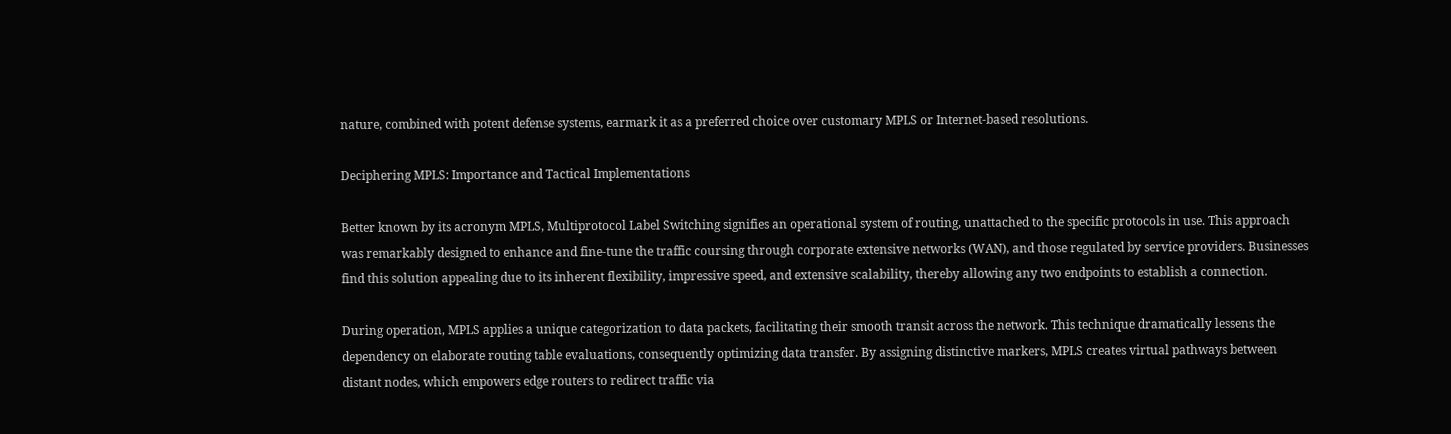nature, combined with potent defense systems, earmark it as a preferred choice over customary MPLS or Internet-based resolutions.

Deciphering MPLS: Importance and Tactical Implementations

Better known by its acronym MPLS, Multiprotocol Label Switching signifies an operational system of routing, unattached to the specific protocols in use. This approach was remarkably designed to enhance and fine-tune the traffic coursing through corporate extensive networks (WAN), and those regulated by service providers. Businesses find this solution appealing due to its inherent flexibility, impressive speed, and extensive scalability, thereby allowing any two endpoints to establish a connection.

During operation, MPLS applies a unique categorization to data packets, facilitating their smooth transit across the network. This technique dramatically lessens the dependency on elaborate routing table evaluations, consequently optimizing data transfer. By assigning distinctive markers, MPLS creates virtual pathways between distant nodes, which empowers edge routers to redirect traffic via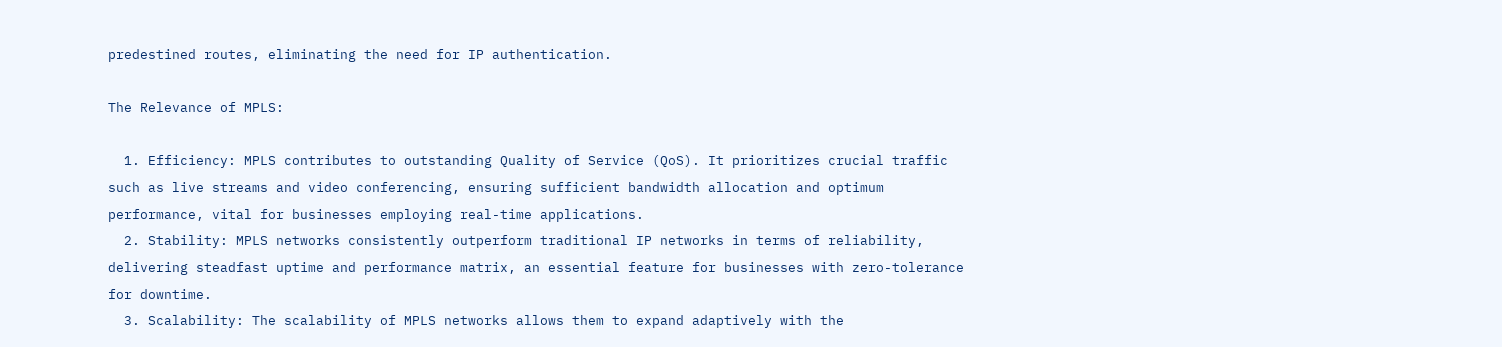predestined routes, eliminating the need for IP authentication.

The Relevance of MPLS:

  1. Efficiency: MPLS contributes to outstanding Quality of Service (QoS). It prioritizes crucial traffic such as live streams and video conferencing, ensuring sufficient bandwidth allocation and optimum performance, vital for businesses employing real-time applications.
  2. Stability: MPLS networks consistently outperform traditional IP networks in terms of reliability, delivering steadfast uptime and performance matrix, an essential feature for businesses with zero-tolerance for downtime.
  3. Scalability: The scalability of MPLS networks allows them to expand adaptively with the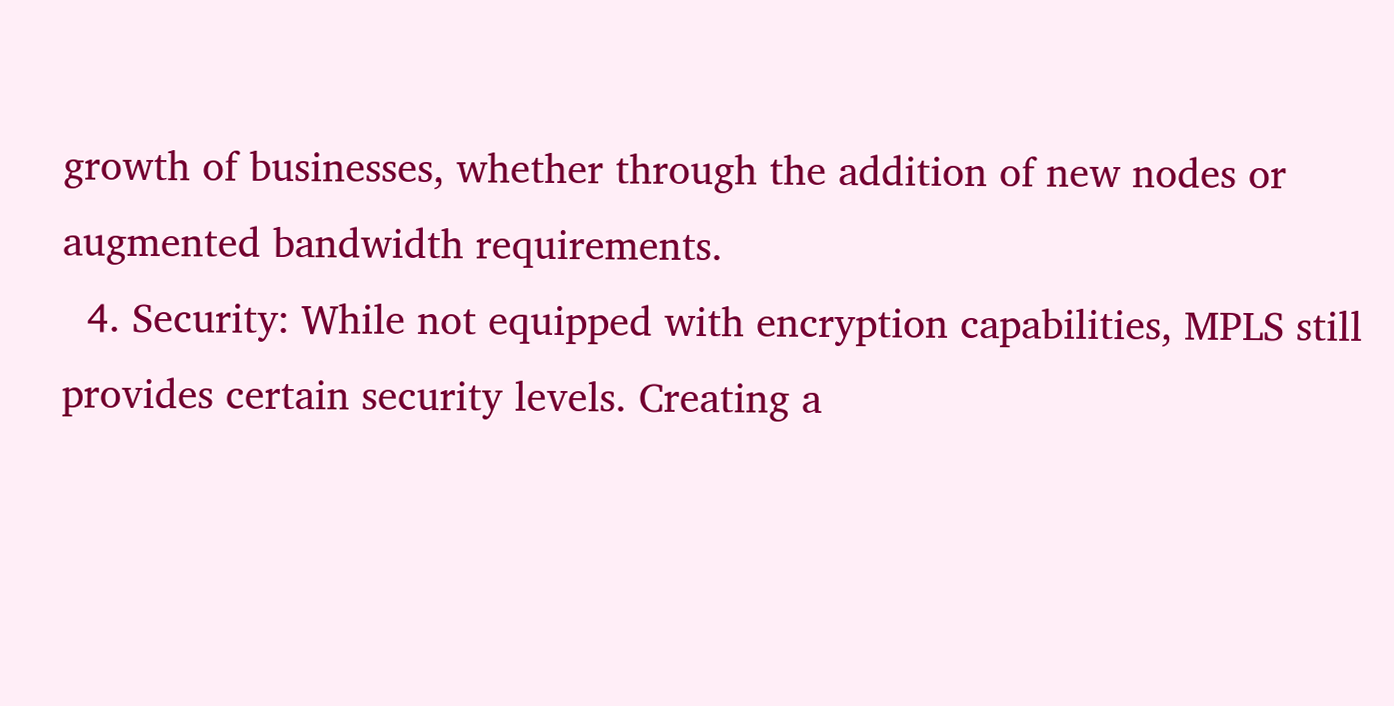growth of businesses, whether through the addition of new nodes or augmented bandwidth requirements.
  4. Security: While not equipped with encryption capabilities, MPLS still provides certain security levels. Creating a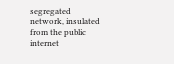segregated network, insulated from the public internet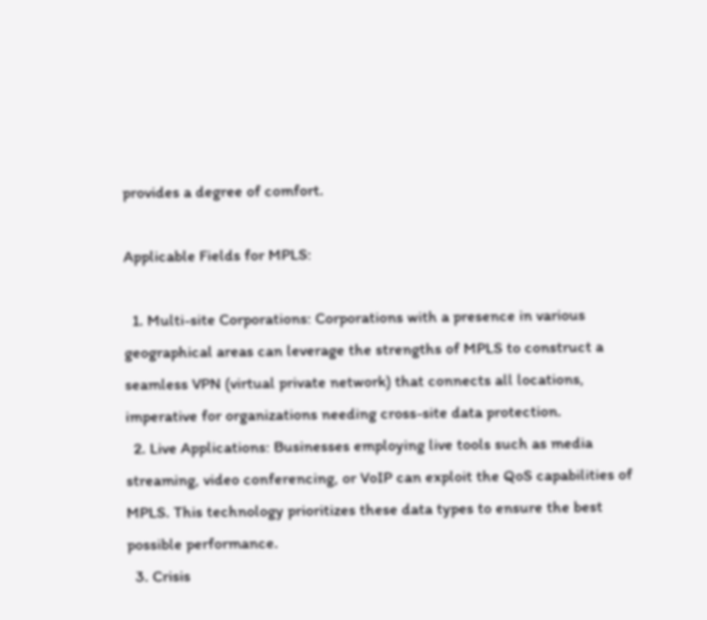provides a degree of comfort.

Applicable Fields for MPLS:

  1. Multi-site Corporations: Corporations with a presence in various geographical areas can leverage the strengths of MPLS to construct a seamless VPN (virtual private network) that connects all locations, imperative for organizations needing cross-site data protection.
  2. Live Applications: Businesses employing live tools such as media streaming, video conferencing, or VoIP can exploit the QoS capabilities of MPLS. This technology prioritizes these data types to ensure the best possible performance.
  3. Crisis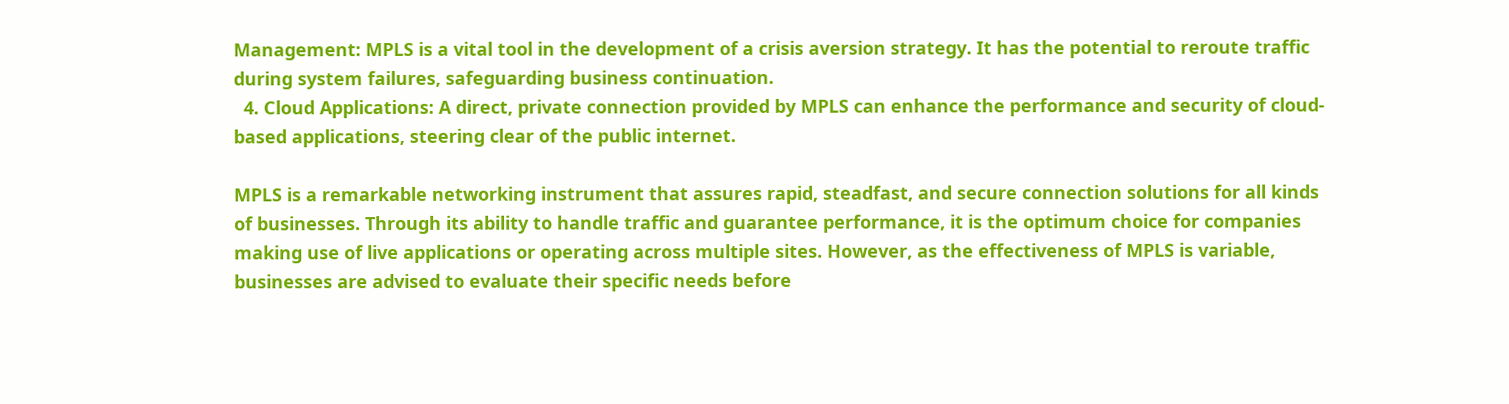Management: MPLS is a vital tool in the development of a crisis aversion strategy. It has the potential to reroute traffic during system failures, safeguarding business continuation.
  4. Cloud Applications: A direct, private connection provided by MPLS can enhance the performance and security of cloud-based applications, steering clear of the public internet.

MPLS is a remarkable networking instrument that assures rapid, steadfast, and secure connection solutions for all kinds of businesses. Through its ability to handle traffic and guarantee performance, it is the optimum choice for companies making use of live applications or operating across multiple sites. However, as the effectiveness of MPLS is variable, businesses are advised to evaluate their specific needs before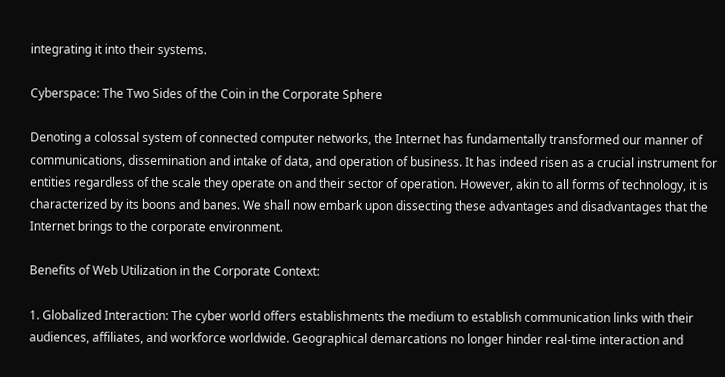integrating it into their systems.

Cyberspace: The Two Sides of the Coin in the Corporate Sphere

Denoting a colossal system of connected computer networks, the Internet has fundamentally transformed our manner of communications, dissemination and intake of data, and operation of business. It has indeed risen as a crucial instrument for entities regardless of the scale they operate on and their sector of operation. However, akin to all forms of technology, it is characterized by its boons and banes. We shall now embark upon dissecting these advantages and disadvantages that the Internet brings to the corporate environment.

Benefits of Web Utilization in the Corporate Context:

1. Globalized Interaction: The cyber world offers establishments the medium to establish communication links with their audiences, affiliates, and workforce worldwide. Geographical demarcations no longer hinder real-time interaction and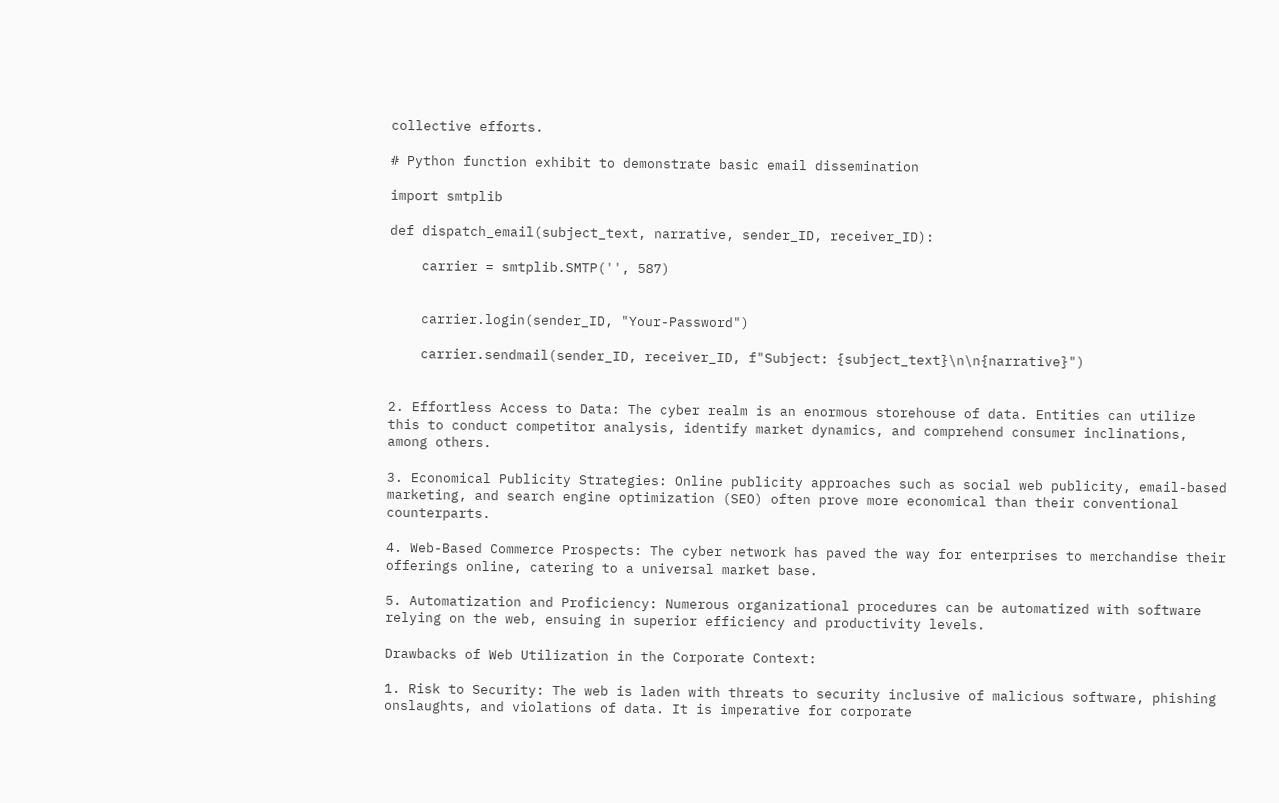collective efforts.

# Python function exhibit to demonstrate basic email dissemination

import smtplib

def dispatch_email(subject_text, narrative, sender_ID, receiver_ID):

    carrier = smtplib.SMTP('', 587)


    carrier.login(sender_ID, "Your-Password")

    carrier.sendmail(sender_ID, receiver_ID, f"Subject: {subject_text}\n\n{narrative}")


2. Effortless Access to Data: The cyber realm is an enormous storehouse of data. Entities can utilize this to conduct competitor analysis, identify market dynamics, and comprehend consumer inclinations, among others.

3. Economical Publicity Strategies: Online publicity approaches such as social web publicity, email-based marketing, and search engine optimization (SEO) often prove more economical than their conventional counterparts.

4. Web-Based Commerce Prospects: The cyber network has paved the way for enterprises to merchandise their offerings online, catering to a universal market base.

5. Automatization and Proficiency: Numerous organizational procedures can be automatized with software relying on the web, ensuing in superior efficiency and productivity levels.

Drawbacks of Web Utilization in the Corporate Context:

1. Risk to Security: The web is laden with threats to security inclusive of malicious software, phishing onslaughts, and violations of data. It is imperative for corporate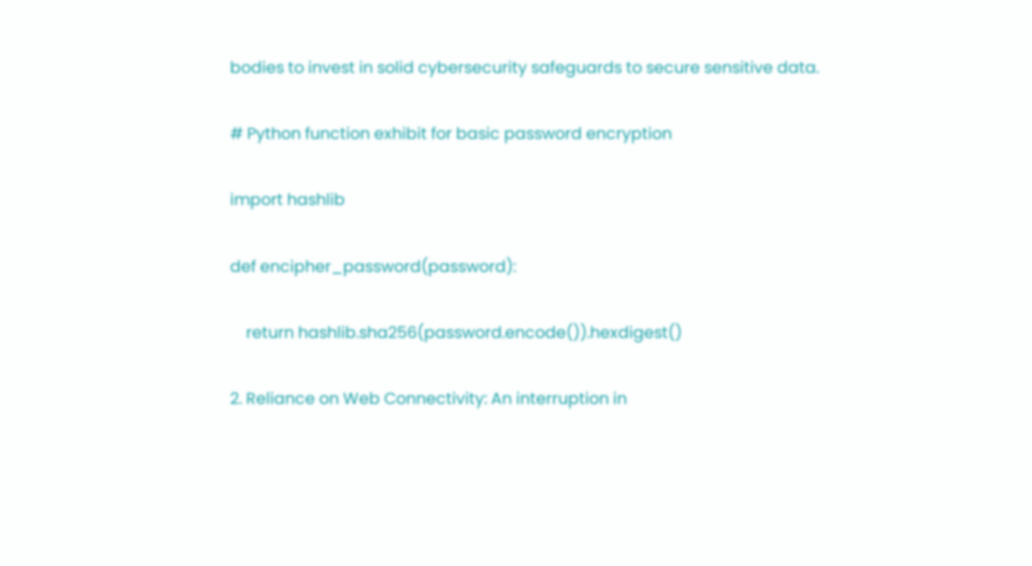bodies to invest in solid cybersecurity safeguards to secure sensitive data.

# Python function exhibit for basic password encryption

import hashlib

def encipher_password(password):

    return hashlib.sha256(password.encode()).hexdigest()

2. Reliance on Web Connectivity: An interruption in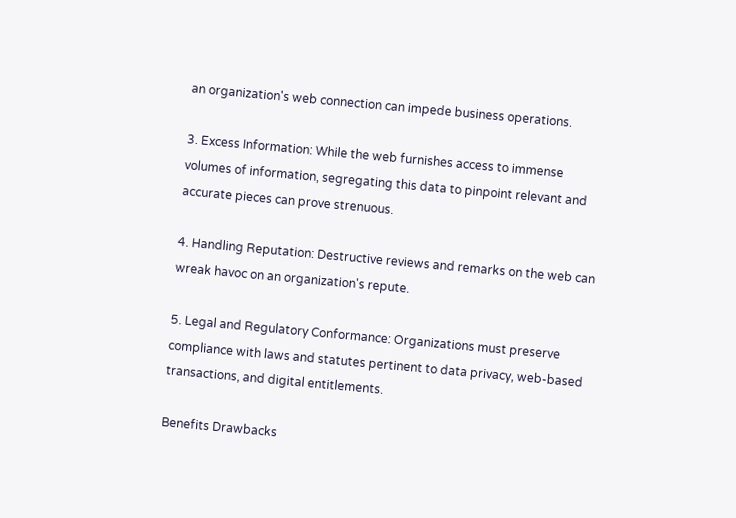an organization's web connection can impede business operations.

3. Excess Information: While the web furnishes access to immense volumes of information, segregating this data to pinpoint relevant and accurate pieces can prove strenuous.

4. Handling Reputation: Destructive reviews and remarks on the web can wreak havoc on an organization's repute.

5. Legal and Regulatory Conformance: Organizations must preserve compliance with laws and statutes pertinent to data privacy, web-based transactions, and digital entitlements.

Benefits Drawbacks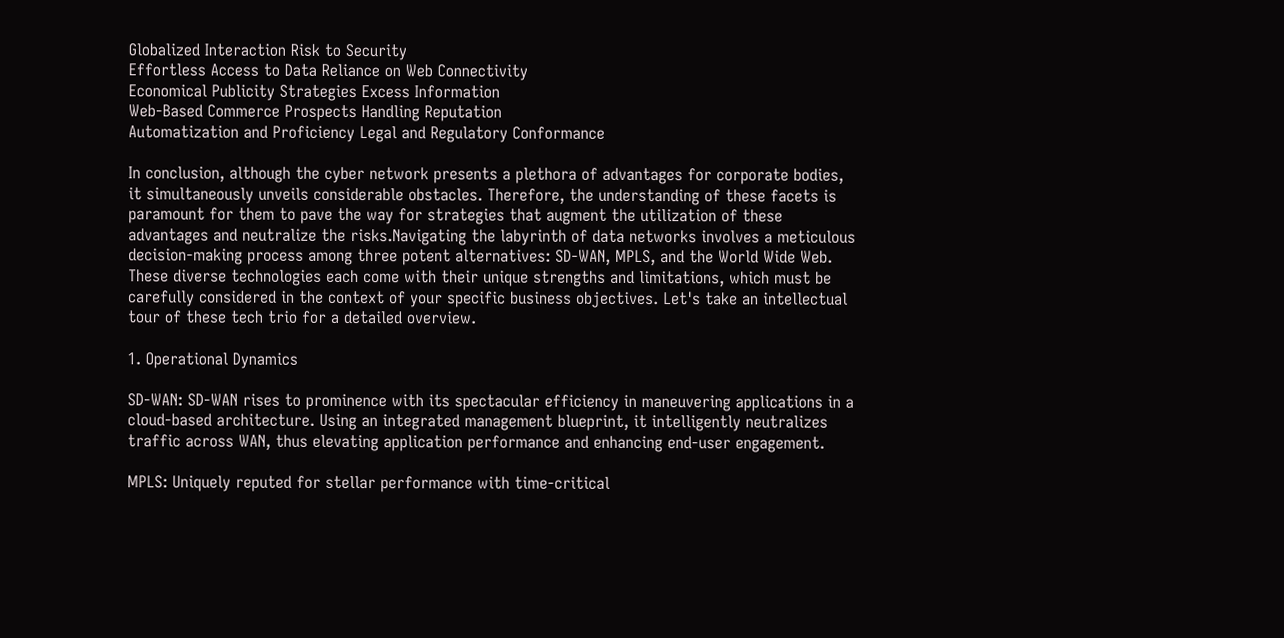Globalized Interaction Risk to Security
Effortless Access to Data Reliance on Web Connectivity
Economical Publicity Strategies Excess Information
Web-Based Commerce Prospects Handling Reputation
Automatization and Proficiency Legal and Regulatory Conformance

In conclusion, although the cyber network presents a plethora of advantages for corporate bodies, it simultaneously unveils considerable obstacles. Therefore, the understanding of these facets is paramount for them to pave the way for strategies that augment the utilization of these advantages and neutralize the risks.Navigating the labyrinth of data networks involves a meticulous decision-making process among three potent alternatives: SD-WAN, MPLS, and the World Wide Web. These diverse technologies each come with their unique strengths and limitations, which must be carefully considered in the context of your specific business objectives. Let's take an intellectual tour of these tech trio for a detailed overview.

1. Operational Dynamics

SD-WAN: SD-WAN rises to prominence with its spectacular efficiency in maneuvering applications in a cloud-based architecture. Using an integrated management blueprint, it intelligently neutralizes traffic across WAN, thus elevating application performance and enhancing end-user engagement.

MPLS: Uniquely reputed for stellar performance with time-critical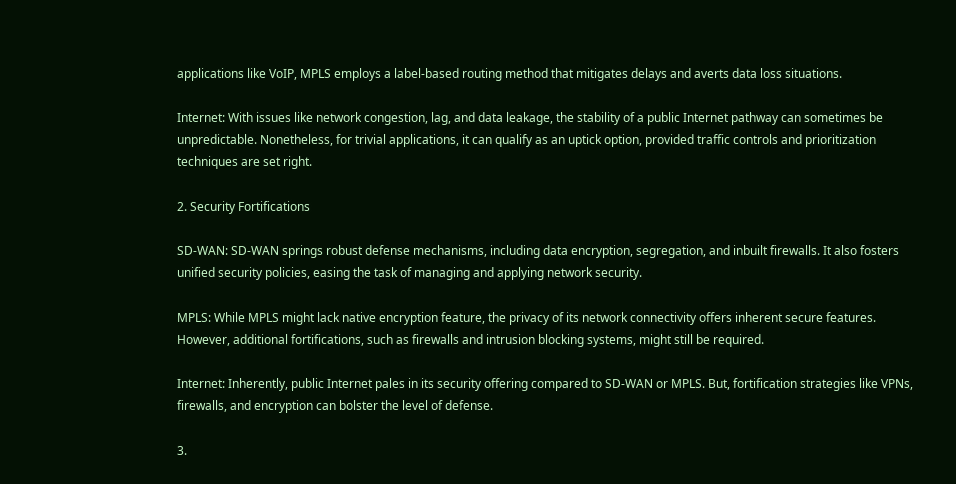applications like VoIP, MPLS employs a label-based routing method that mitigates delays and averts data loss situations.

Internet: With issues like network congestion, lag, and data leakage, the stability of a public Internet pathway can sometimes be unpredictable. Nonetheless, for trivial applications, it can qualify as an uptick option, provided traffic controls and prioritization techniques are set right.

2. Security Fortifications

SD-WAN: SD-WAN springs robust defense mechanisms, including data encryption, segregation, and inbuilt firewalls. It also fosters unified security policies, easing the task of managing and applying network security.

MPLS: While MPLS might lack native encryption feature, the privacy of its network connectivity offers inherent secure features. However, additional fortifications, such as firewalls and intrusion blocking systems, might still be required.

Internet: Inherently, public Internet pales in its security offering compared to SD-WAN or MPLS. But, fortification strategies like VPNs, firewalls, and encryption can bolster the level of defense.

3.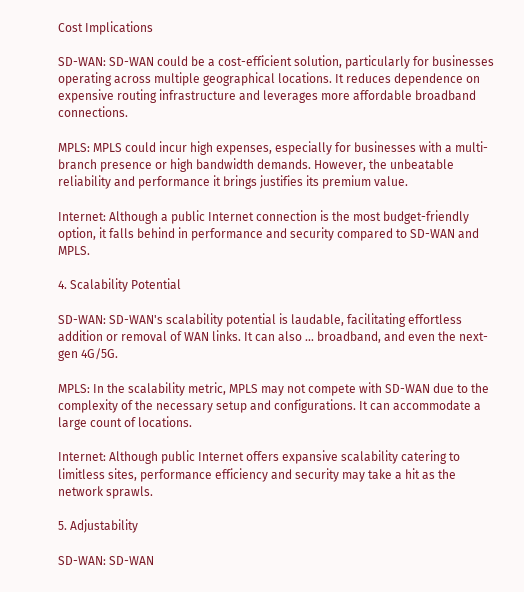Cost Implications

SD-WAN: SD-WAN could be a cost-efficient solution, particularly for businesses operating across multiple geographical locations. It reduces dependence on expensive routing infrastructure and leverages more affordable broadband connections.

MPLS: MPLS could incur high expenses, especially for businesses with a multi-branch presence or high bandwidth demands. However, the unbeatable reliability and performance it brings justifies its premium value.

Internet: Although a public Internet connection is the most budget-friendly option, it falls behind in performance and security compared to SD-WAN and MPLS.

4. Scalability Potential

SD-WAN: SD-WAN's scalability potential is laudable, facilitating effortless addition or removal of WAN links. It can also ... broadband, and even the next-gen 4G/5G.

MPLS: In the scalability metric, MPLS may not compete with SD-WAN due to the complexity of the necessary setup and configurations. It can accommodate a large count of locations.

Internet: Although public Internet offers expansive scalability catering to limitless sites, performance efficiency and security may take a hit as the network sprawls.

5. Adjustability

SD-WAN: SD-WAN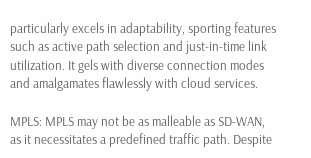particularly excels in adaptability, sporting features such as active path selection and just-in-time link utilization. It gels with diverse connection modes and amalgamates flawlessly with cloud services.

MPLS: MPLS may not be as malleable as SD-WAN, as it necessitates a predefined traffic path. Despite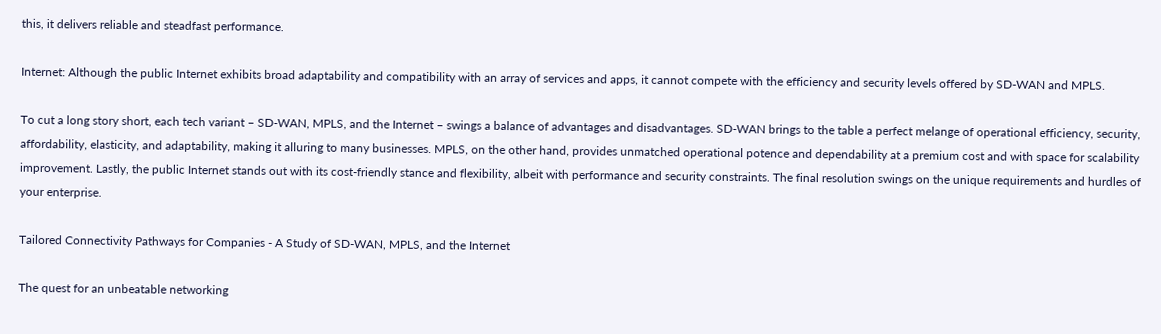this, it delivers reliable and steadfast performance.

Internet: Although the public Internet exhibits broad adaptability and compatibility with an array of services and apps, it cannot compete with the efficiency and security levels offered by SD-WAN and MPLS.

To cut a long story short, each tech variant – SD-WAN, MPLS, and the Internet – swings a balance of advantages and disadvantages. SD-WAN brings to the table a perfect melange of operational efficiency, security, affordability, elasticity, and adaptability, making it alluring to many businesses. MPLS, on the other hand, provides unmatched operational potence and dependability at a premium cost and with space for scalability improvement. Lastly, the public Internet stands out with its cost-friendly stance and flexibility, albeit with performance and security constraints. The final resolution swings on the unique requirements and hurdles of your enterprise.

Tailored Connectivity Pathways for Companies - A Study of SD-WAN, MPLS, and the Internet

The quest for an unbeatable networking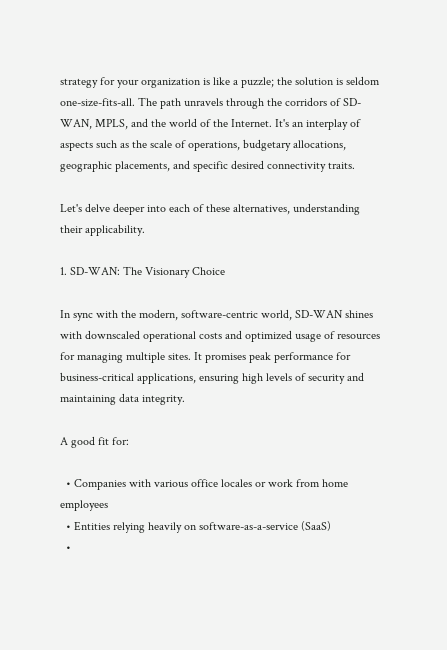strategy for your organization is like a puzzle; the solution is seldom one-size-fits-all. The path unravels through the corridors of SD-WAN, MPLS, and the world of the Internet. It's an interplay of aspects such as the scale of operations, budgetary allocations, geographic placements, and specific desired connectivity traits.

Let's delve deeper into each of these alternatives, understanding their applicability.

1. SD-WAN: The Visionary Choice

In sync with the modern, software-centric world, SD-WAN shines with downscaled operational costs and optimized usage of resources for managing multiple sites. It promises peak performance for business-critical applications, ensuring high levels of security and maintaining data integrity.

A good fit for:

  • Companies with various office locales or work from home employees
  • Entities relying heavily on software-as-a-service (SaaS)
  •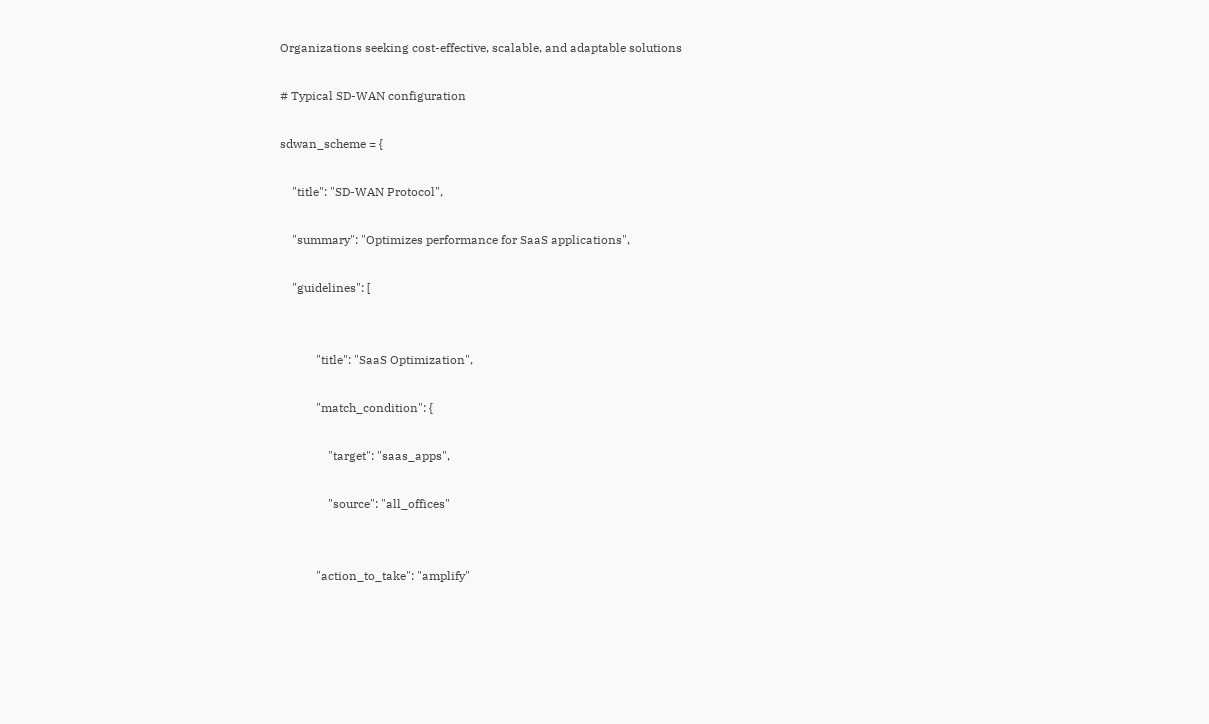Organizations seeking cost-effective, scalable, and adaptable solutions

# Typical SD-WAN configuration

sdwan_scheme = {

    "title": "SD-WAN Protocol",

    "summary": "Optimizes performance for SaaS applications",

    "guidelines": [


            "title": "SaaS Optimization",

            "match_condition": {

                "target": "saas_apps",

                "source": "all_offices"


            "action_to_take": "amplify"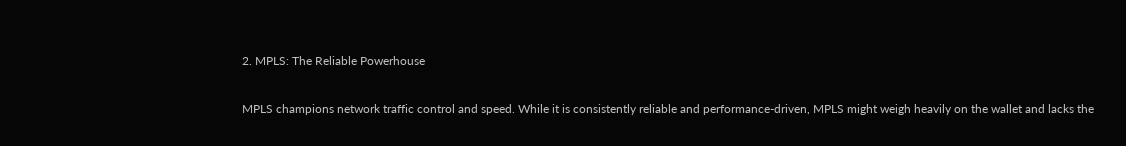2. MPLS: The Reliable Powerhouse

MPLS champions network traffic control and speed. While it is consistently reliable and performance-driven, MPLS might weigh heavily on the wallet and lacks the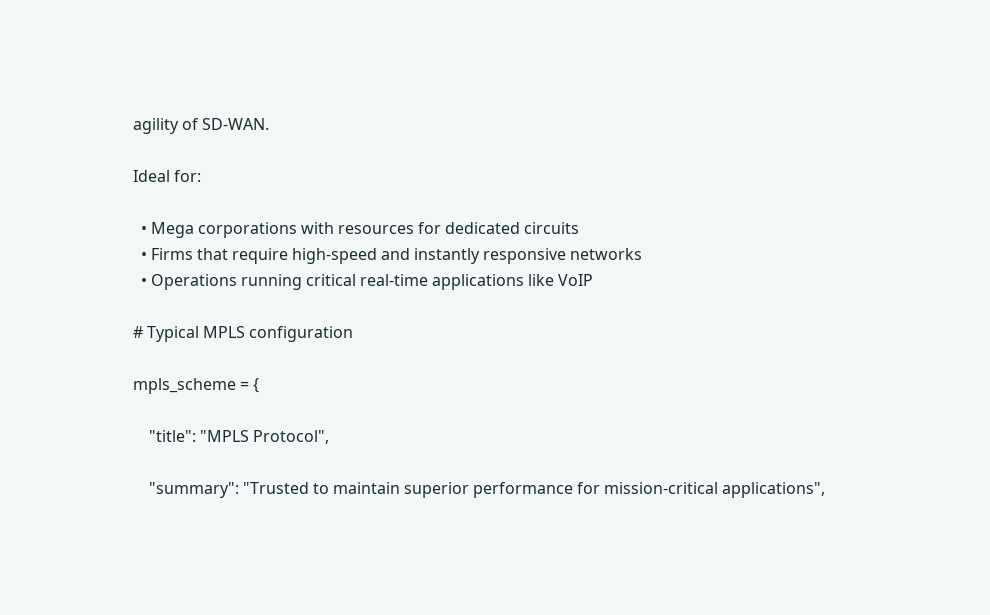agility of SD-WAN.

Ideal for:

  • Mega corporations with resources for dedicated circuits
  • Firms that require high-speed and instantly responsive networks
  • Operations running critical real-time applications like VoIP

# Typical MPLS configuration

mpls_scheme = {

    "title": "MPLS Protocol",

    "summary": "Trusted to maintain superior performance for mission-critical applications",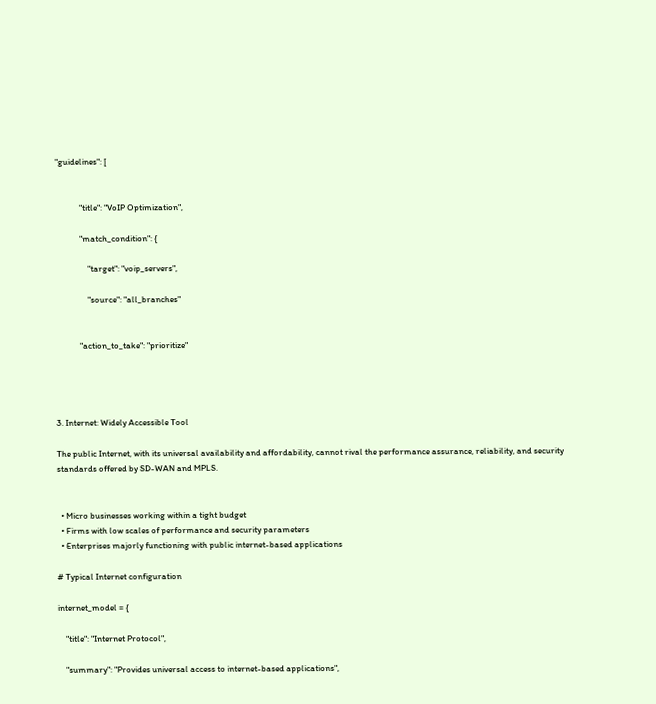"guidelines": [


            "title": "VoIP Optimization",

            "match_condition": {

                "target": "voip_servers",

                "source": "all_branches"


            "action_to_take": "prioritize"




3. Internet: Widely Accessible Tool

The public Internet, with its universal availability and affordability, cannot rival the performance assurance, reliability, and security standards offered by SD-WAN and MPLS.


  • Micro businesses working within a tight budget
  • Firms with low scales of performance and security parameters
  • Enterprises majorly functioning with public internet-based applications

# Typical Internet configuration

internet_model = {

    "title": "Internet Protocol",

    "summary": "Provides universal access to internet-based applications",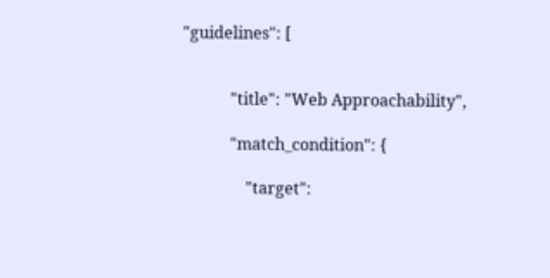"guidelines": [


            "title": "Web Approachability",

            "match_condition": {

                "target":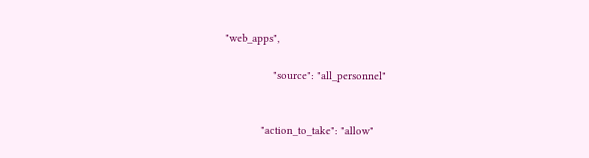"web_apps",

                "source": "all_personnel"


            "action_to_take": "allow"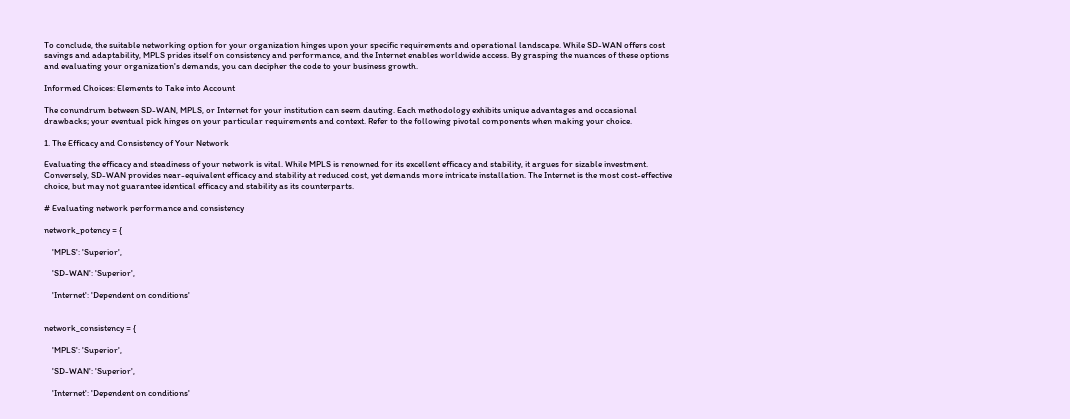To conclude, the suitable networking option for your organization hinges upon your specific requirements and operational landscape. While SD-WAN offers cost savings and adaptability, MPLS prides itself on consistency and performance, and the Internet enables worldwide access. By grasping the nuances of these options and evaluating your organization's demands, you can decipher the code to your business growth.

Informed Choices: Elements to Take into Account

The conundrum between SD-WAN, MPLS, or Internet for your institution can seem dauting. Each methodology exhibits unique advantages and occasional drawbacks; your eventual pick hinges on your particular requirements and context. Refer to the following pivotal components when making your choice.

1. The Efficacy and Consistency of Your Network

Evaluating the efficacy and steadiness of your network is vital. While MPLS is renowned for its excellent efficacy and stability, it argues for sizable investment. Conversely, SD-WAN provides near-equivalent efficacy and stability at reduced cost, yet demands more intricate installation. The Internet is the most cost-effective choice, but may not guarantee identical efficacy and stability as its counterparts.

# Evaluating network performance and consistency

network_potency = {

    'MPLS': 'Superior',

    'SD-WAN': 'Superior',

    'Internet': 'Dependent on conditions'


network_consistency = {

    'MPLS': 'Superior',

    'SD-WAN': 'Superior',

    'Internet': 'Dependent on conditions'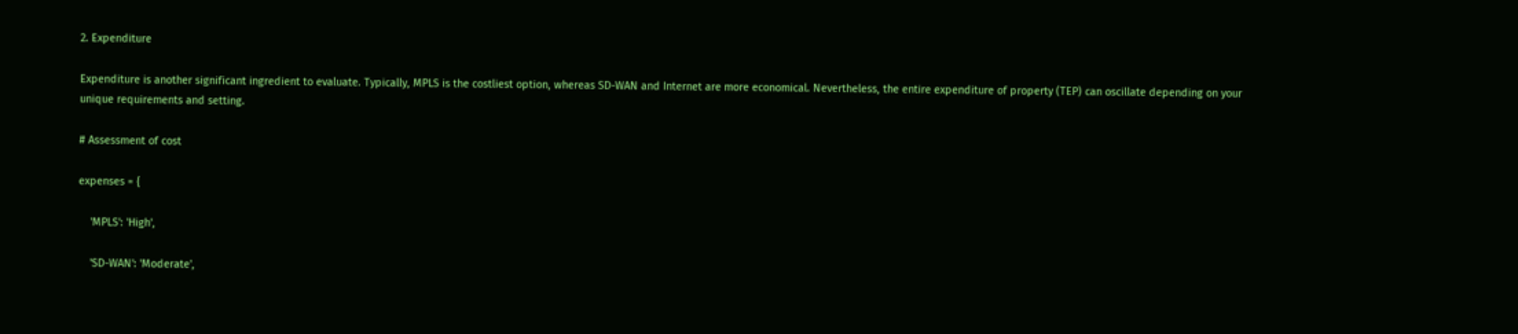2. Expenditure

Expenditure is another significant ingredient to evaluate. Typically, MPLS is the costliest option, whereas SD-WAN and Internet are more economical. Nevertheless, the entire expenditure of property (TEP) can oscillate depending on your unique requirements and setting.

# Assessment of cost

expenses = {

    'MPLS': 'High',

    'SD-WAN': 'Moderate',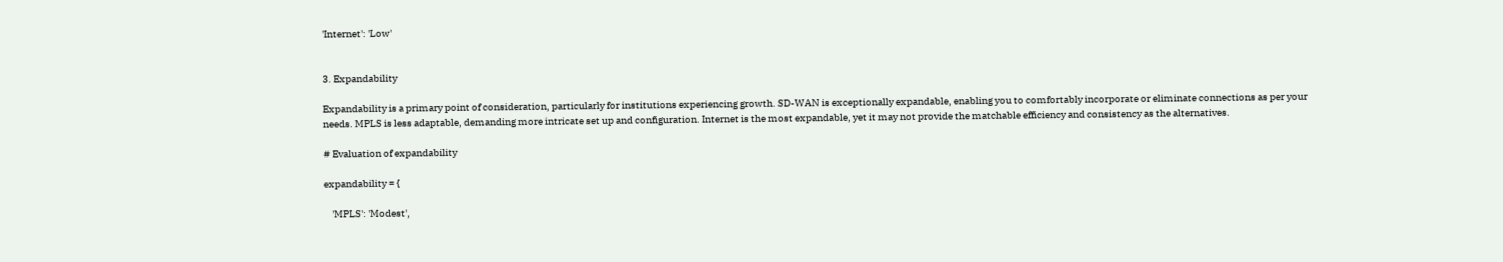'Internet': 'Low'


3. Expandability

Expandability is a primary point of consideration, particularly for institutions experiencing growth. SD-WAN is exceptionally expandable, enabling you to comfortably incorporate or eliminate connections as per your needs. MPLS is less adaptable, demanding more intricate set up and configuration. Internet is the most expandable, yet it may not provide the matchable efficiency and consistency as the alternatives.

# Evaluation of expandability

expandability = {

    'MPLS': 'Modest',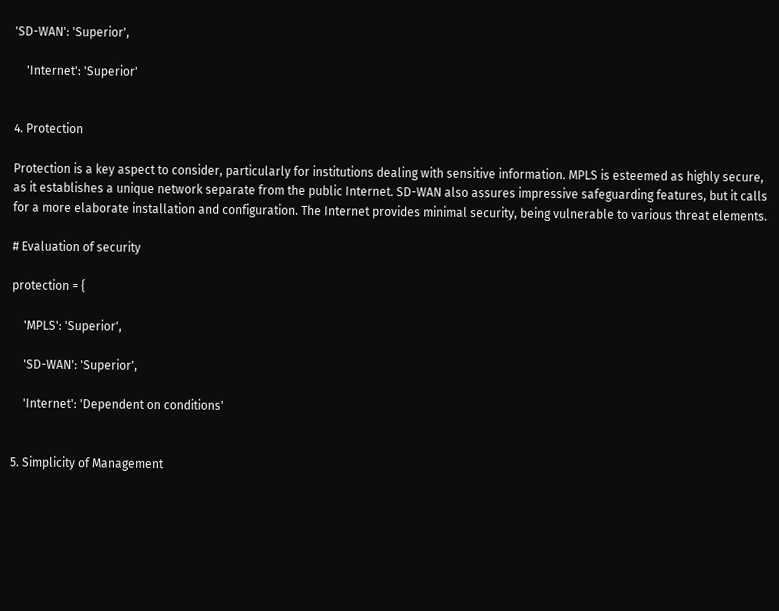'SD-WAN': 'Superior',

    'Internet': 'Superior'


4. Protection

Protection is a key aspect to consider, particularly for institutions dealing with sensitive information. MPLS is esteemed as highly secure, as it establishes a unique network separate from the public Internet. SD-WAN also assures impressive safeguarding features, but it calls for a more elaborate installation and configuration. The Internet provides minimal security, being vulnerable to various threat elements.

# Evaluation of security

protection = {

    'MPLS': 'Superior',

    'SD-WAN': 'Superior',

    'Internet': 'Dependent on conditions'


5. Simplicity of Management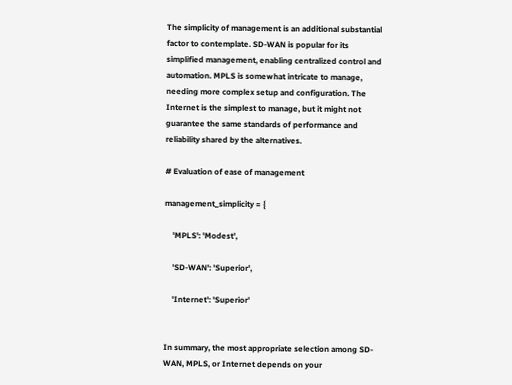The simplicity of management is an additional substantial factor to contemplate. SD-WAN is popular for its simplified management, enabling centralized control and automation. MPLS is somewhat intricate to manage, needing more complex setup and configuration. The Internet is the simplest to manage, but it might not guarantee the same standards of performance and reliability shared by the alternatives.

# Evaluation of ease of management

management_simplicity = {

    'MPLS': 'Modest',

    'SD-WAN': 'Superior',

    'Internet': 'Superior'


In summary, the most appropriate selection among SD-WAN, MPLS, or Internet depends on your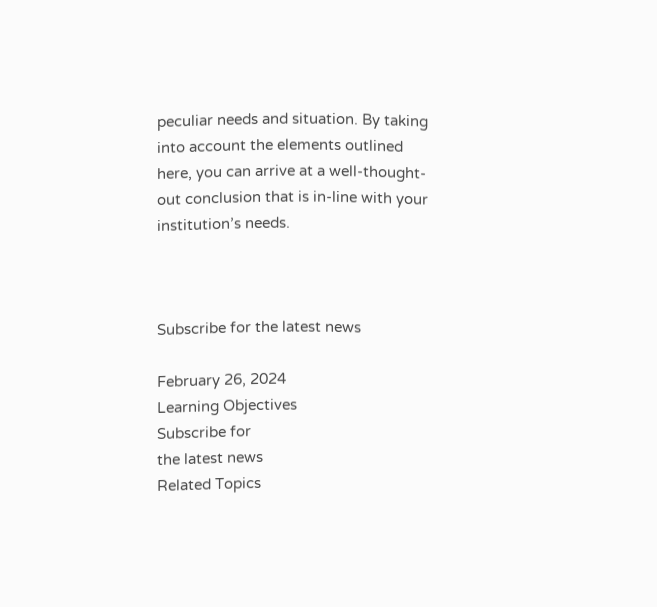peculiar needs and situation. By taking into account the elements outlined here, you can arrive at a well-thought-out conclusion that is in-line with your institution’s needs.



Subscribe for the latest news

February 26, 2024
Learning Objectives
Subscribe for
the latest news
Related Topics